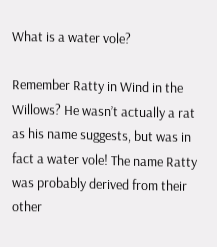What is a water vole?

Remember Ratty in Wind in the Willows? He wasn’t actually a rat as his name suggests, but was in fact a water vole! The name Ratty was probably derived from their other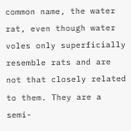common name, the water rat, even though water voles only superficially resemble rats and are not that closely related to them. They are a semi-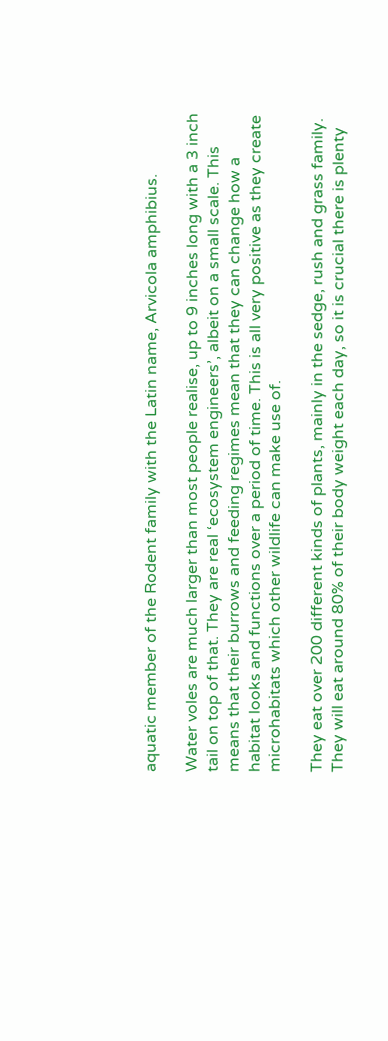aquatic member of the Rodent family with the Latin name, Arvicola amphibius.

Water voles are much larger than most people realise, up to 9 inches long with a 3 inch tail on top of that. They are real ‘ecosystem engineers’, albeit on a small scale. This means that their burrows and feeding regimes mean that they can change how a habitat looks and functions over a period of time. This is all very positive as they create microhabitats which other wildlife can make use of.

They eat over 200 different kinds of plants, mainly in the sedge, rush and grass family. They will eat around 80% of their body weight each day, so it is crucial there is plenty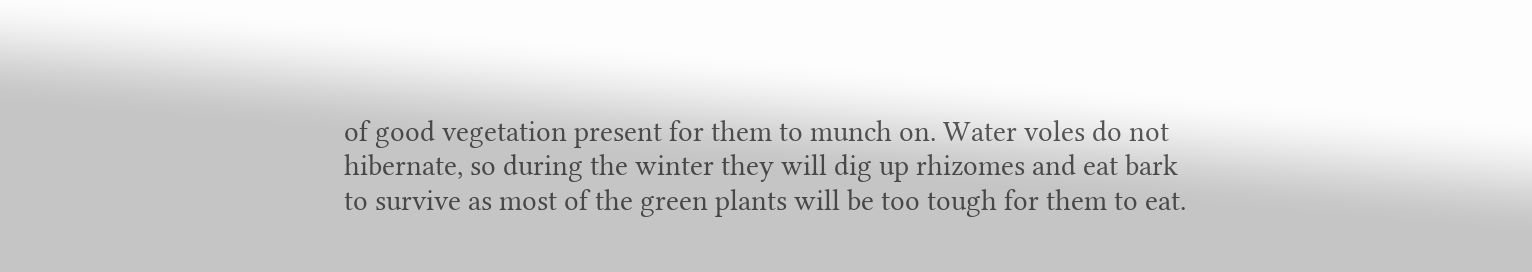of good vegetation present for them to munch on. Water voles do not hibernate, so during the winter they will dig up rhizomes and eat bark to survive as most of the green plants will be too tough for them to eat.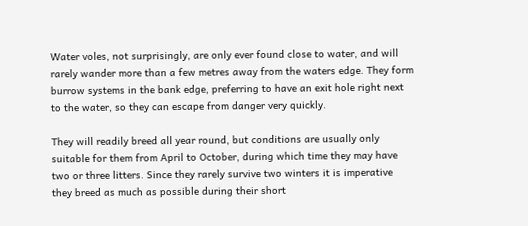Water voles, not surprisingly, are only ever found close to water, and will rarely wander more than a few metres away from the waters edge. They form burrow systems in the bank edge, preferring to have an exit hole right next to the water, so they can escape from danger very quickly.

They will readily breed all year round, but conditions are usually only suitable for them from April to October, during which time they may have two or three litters. Since they rarely survive two winters it is imperative they breed as much as possible during their short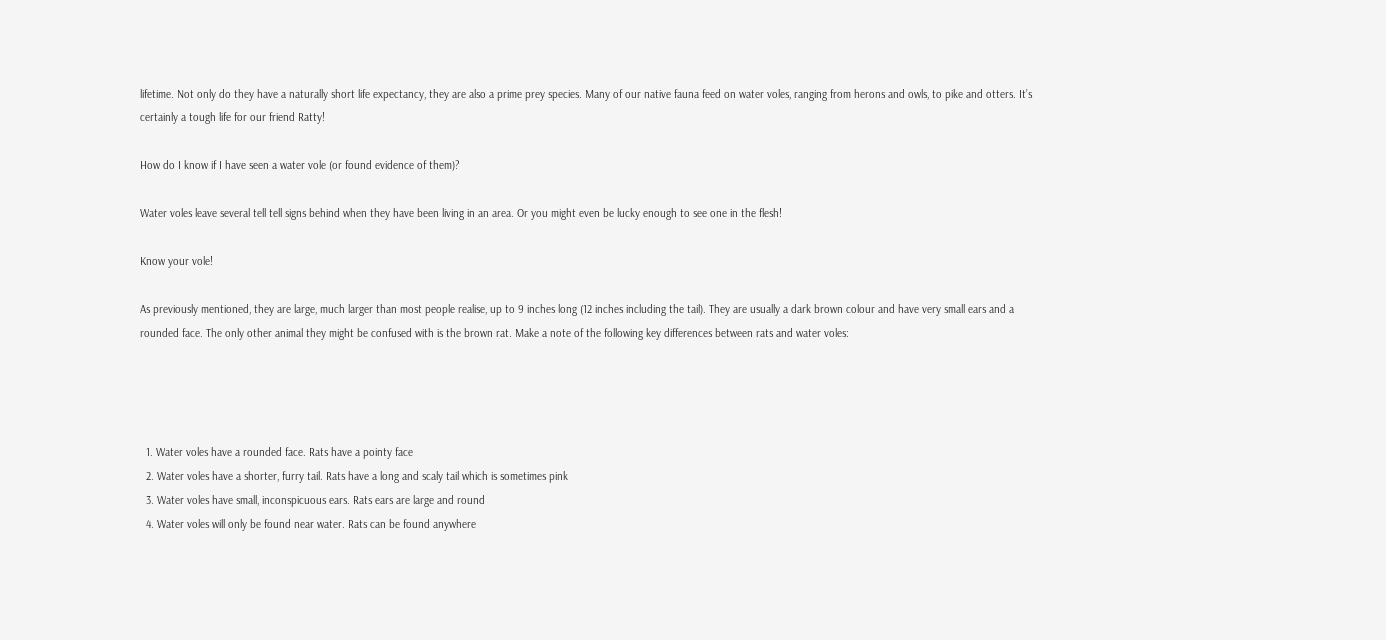lifetime. Not only do they have a naturally short life expectancy, they are also a prime prey species. Many of our native fauna feed on water voles, ranging from herons and owls, to pike and otters. It’s certainly a tough life for our friend Ratty!

How do I know if I have seen a water vole (or found evidence of them)?

Water voles leave several tell tell signs behind when they have been living in an area. Or you might even be lucky enough to see one in the flesh!

Know your vole!

As previously mentioned, they are large, much larger than most people realise, up to 9 inches long (12 inches including the tail). They are usually a dark brown colour and have very small ears and a rounded face. The only other animal they might be confused with is the brown rat. Make a note of the following key differences between rats and water voles:




  1. Water voles have a rounded face. Rats have a pointy face
  2. Water voles have a shorter, furry tail. Rats have a long and scaly tail which is sometimes pink
  3. Water voles have small, inconspicuous ears. Rats ears are large and round
  4. Water voles will only be found near water. Rats can be found anywhere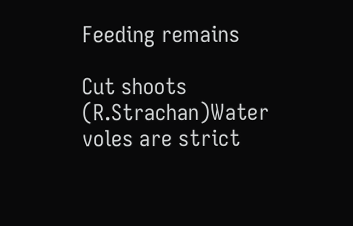Feeding remains

Cut shoots (R.Strachan)Water voles are strict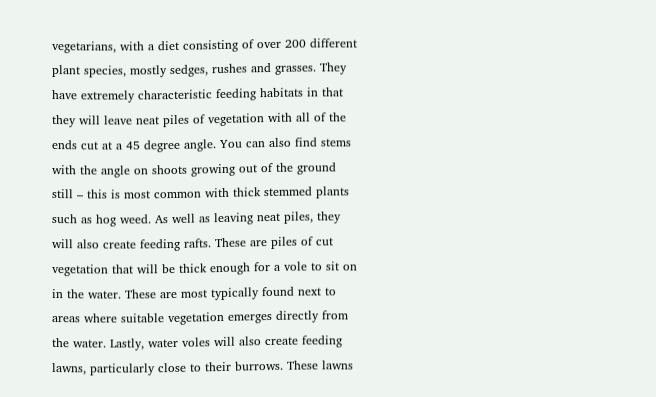vegetarians, with a diet consisting of over 200 different plant species, mostly sedges, rushes and grasses. They have extremely characteristic feeding habitats in that they will leave neat piles of vegetation with all of the ends cut at a 45 degree angle. You can also find stems with the angle on shoots growing out of the ground still – this is most common with thick stemmed plants such as hog weed. As well as leaving neat piles, they will also create feeding rafts. These are piles of cut vegetation that will be thick enough for a vole to sit on in the water. These are most typically found next to areas where suitable vegetation emerges directly from the water. Lastly, water voles will also create feeding lawns, particularly close to their burrows. These lawns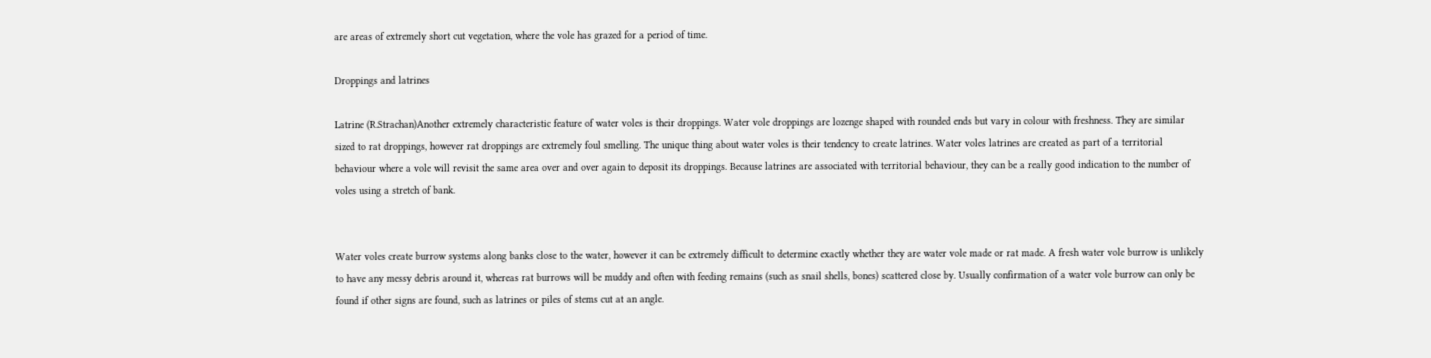are areas of extremely short cut vegetation, where the vole has grazed for a period of time.

Droppings and latrines

Latrine (R.Strachan)Another extremely characteristic feature of water voles is their droppings. Water vole droppings are lozenge shaped with rounded ends but vary in colour with freshness. They are similar sized to rat droppings, however rat droppings are extremely foul smelling. The unique thing about water voles is their tendency to create latrines. Water voles latrines are created as part of a territorial behaviour where a vole will revisit the same area over and over again to deposit its droppings. Because latrines are associated with territorial behaviour, they can be a really good indication to the number of voles using a stretch of bank.


Water voles create burrow systems along banks close to the water, however it can be extremely difficult to determine exactly whether they are water vole made or rat made. A fresh water vole burrow is unlikely to have any messy debris around it, whereas rat burrows will be muddy and often with feeding remains (such as snail shells, bones) scattered close by. Usually confirmation of a water vole burrow can only be found if other signs are found, such as latrines or piles of stems cut at an angle.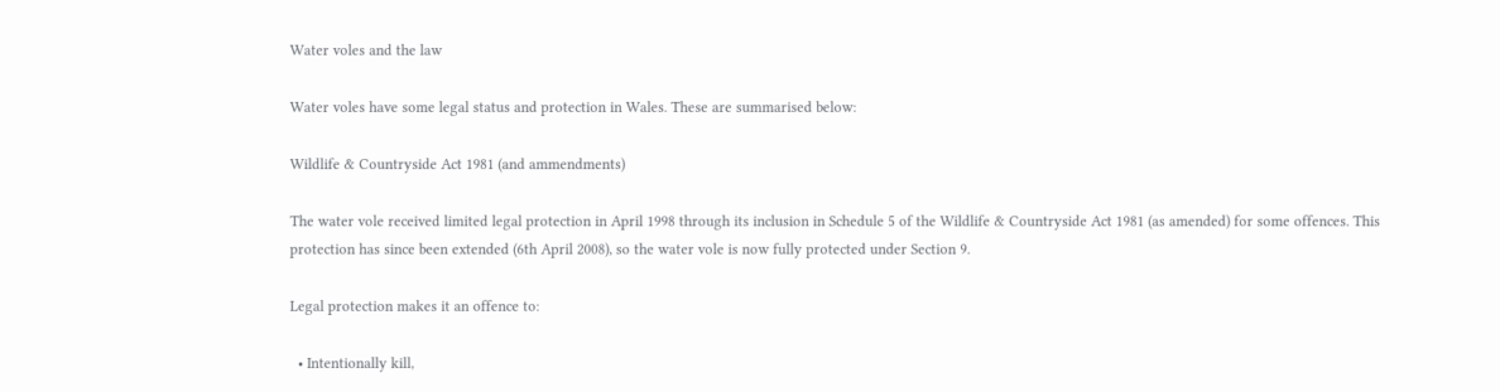Water voles and the law

Water voles have some legal status and protection in Wales. These are summarised below:

Wildlife & Countryside Act 1981 (and ammendments)

The water vole received limited legal protection in April 1998 through its inclusion in Schedule 5 of the Wildlife & Countryside Act 1981 (as amended) for some offences. This protection has since been extended (6th April 2008), so the water vole is now fully protected under Section 9.

Legal protection makes it an offence to:

  • Intentionally kill,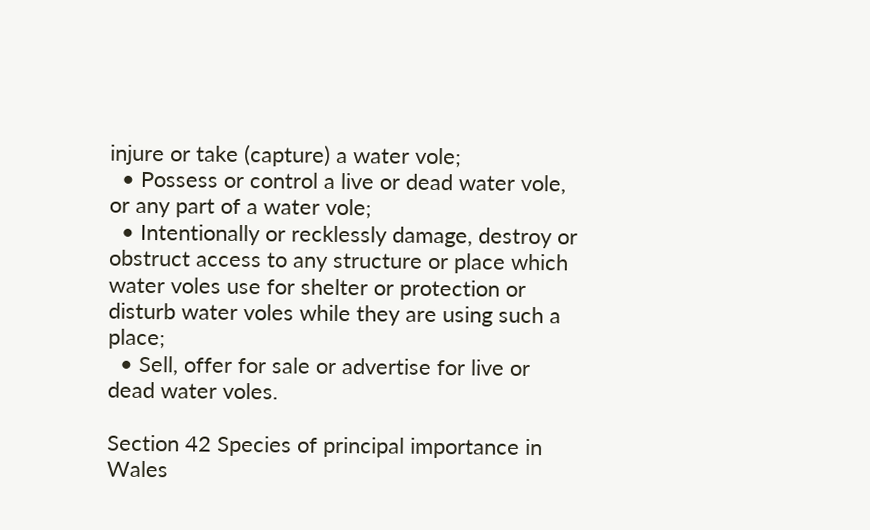injure or take (capture) a water vole;
  • Possess or control a live or dead water vole, or any part of a water vole;
  • Intentionally or recklessly damage, destroy or obstruct access to any structure or place which water voles use for shelter or protection or disturb water voles while they are using such a place;
  • Sell, offer for sale or advertise for live or dead water voles.

Section 42 Species of principal importance in Wales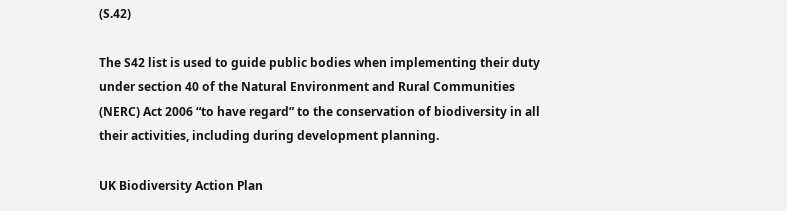(S.42)

The S42 list is used to guide public bodies when implementing their duty under section 40 of the Natural Environment and Rural Communities (NERC) Act 2006 “to have regard” to the conservation of biodiversity in all their activities, including during development planning.

UK Biodiversity Action Plan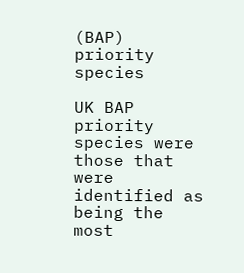(BAP) priority species

UK BAP priority species were those that were identified as being the most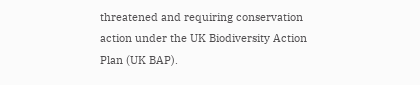threatened and requiring conservation action under the UK Biodiversity Action Plan (UK BAP).